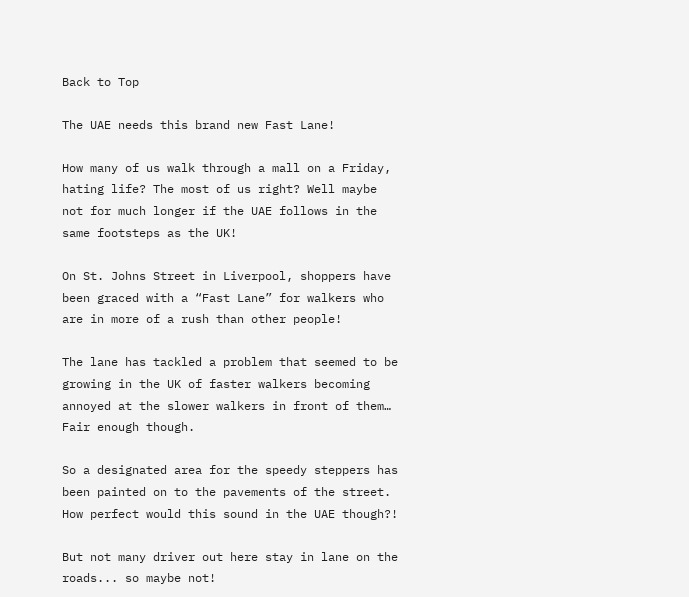Back to Top

The UAE needs this brand new Fast Lane!

How many of us walk through a mall on a Friday, hating life? The most of us right? Well maybe not for much longer if the UAE follows in the same footsteps as the UK!

On St. Johns Street in Liverpool, shoppers have been graced with a “Fast Lane” for walkers who are in more of a rush than other people!

The lane has tackled a problem that seemed to be growing in the UK of faster walkers becoming annoyed at the slower walkers in front of them… Fair enough though.

So a designated area for the speedy steppers has been painted on to the pavements of the street. How perfect would this sound in the UAE though?!

But not many driver out here stay in lane on the roads... so maybe not!